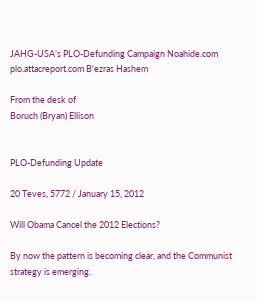JAHG-USA’s PLO-Defunding Campaign Noahide.com           plo.attacreport.com B'ezras Hashem

From the desk of
Boruch (Bryan) Ellison


PLO-Defunding Update

20 Teves, 5772 / January 15, 2012

Will Obama Cancel the 2012 Elections?

By now the pattern is becoming clear, and the Communist strategy is emerging.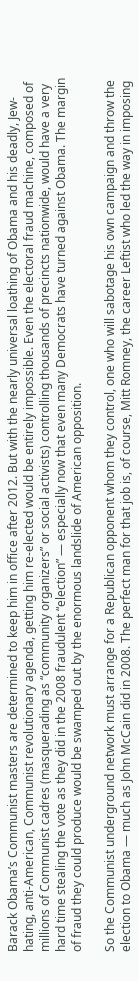Barack Obama’s Communist masters are determined to keep him in office after 2012. But with the nearly universal loathing of Obama and his deadly, Jew-hating, anti-American, Communist revolutionary agenda, getting him re-elected would be entirely impossible. Even the electoral fraud machine, composed of millions of Communist cadres (masquerading as “community organizers” or social activists) controlling thousands of precincts nationwide, would have a very hard time stealing the vote as they did in the 2008 fraudulent “election” — especially now that even many Democrats have turned against Obama. The margin of fraud they could produce would be swamped out by the enormous landslide of American opposition.

So the Communist underground network must arrange for a Republican opponent whom they control, one who will sabotage his own campaign and throw the election to Obama — much as John McCain did in 2008. The perfect man for that job is, of course, Mitt Romney, the career Leftist who led the way in imposing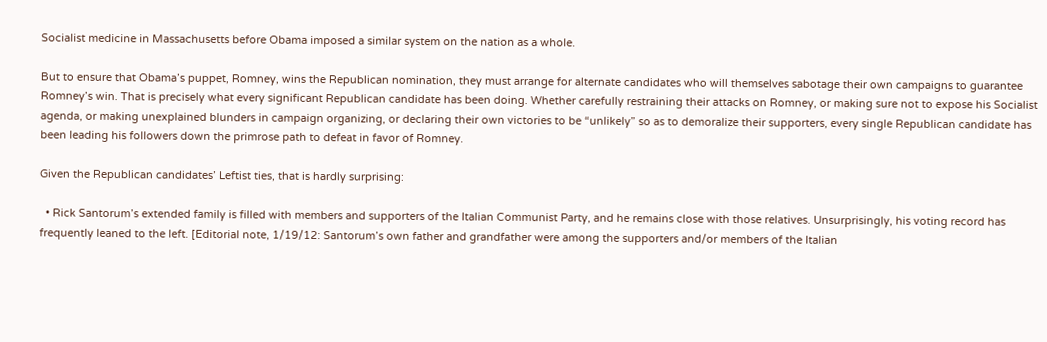Socialist medicine in Massachusetts before Obama imposed a similar system on the nation as a whole.

But to ensure that Obama’s puppet, Romney, wins the Republican nomination, they must arrange for alternate candidates who will themselves sabotage their own campaigns to guarantee Romney’s win. That is precisely what every significant Republican candidate has been doing. Whether carefully restraining their attacks on Romney, or making sure not to expose his Socialist agenda, or making unexplained blunders in campaign organizing, or declaring their own victories to be “unlikely” so as to demoralize their supporters, every single Republican candidate has been leading his followers down the primrose path to defeat in favor of Romney.

Given the Republican candidates’ Leftist ties, that is hardly surprising:

  • Rick Santorum’s extended family is filled with members and supporters of the Italian Communist Party, and he remains close with those relatives. Unsurprisingly, his voting record has frequently leaned to the left. [Editorial note, 1/19/12: Santorum’s own father and grandfather were among the supporters and/or members of the Italian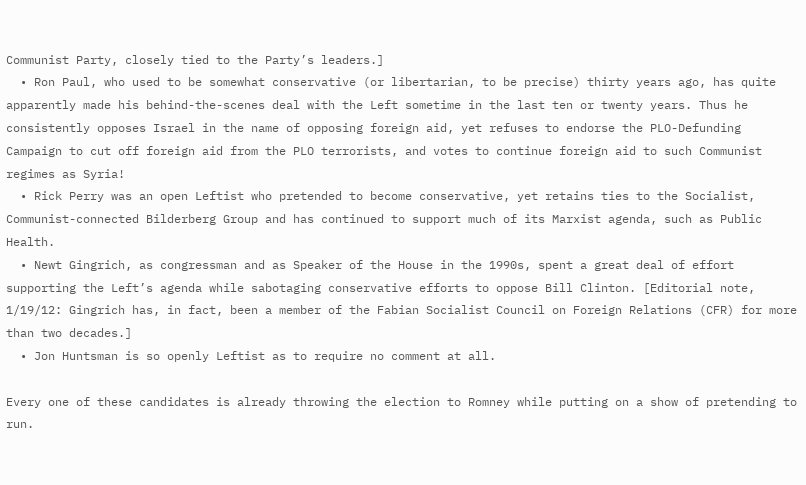Communist Party, closely tied to the Party’s leaders.]
  • Ron Paul, who used to be somewhat conservative (or libertarian, to be precise) thirty years ago, has quite apparently made his behind-the-scenes deal with the Left sometime in the last ten or twenty years. Thus he consistently opposes Israel in the name of opposing foreign aid, yet refuses to endorse the PLO-Defunding Campaign to cut off foreign aid from the PLO terrorists, and votes to continue foreign aid to such Communist regimes as Syria!
  • Rick Perry was an open Leftist who pretended to become conservative, yet retains ties to the Socialist, Communist-connected Bilderberg Group and has continued to support much of its Marxist agenda, such as Public Health.
  • Newt Gingrich, as congressman and as Speaker of the House in the 1990s, spent a great deal of effort supporting the Left’s agenda while sabotaging conservative efforts to oppose Bill Clinton. [Editorial note, 1/19/12: Gingrich has, in fact, been a member of the Fabian Socialist Council on Foreign Relations (CFR) for more than two decades.]
  • Jon Huntsman is so openly Leftist as to require no comment at all.

Every one of these candidates is already throwing the election to Romney while putting on a show of pretending to run.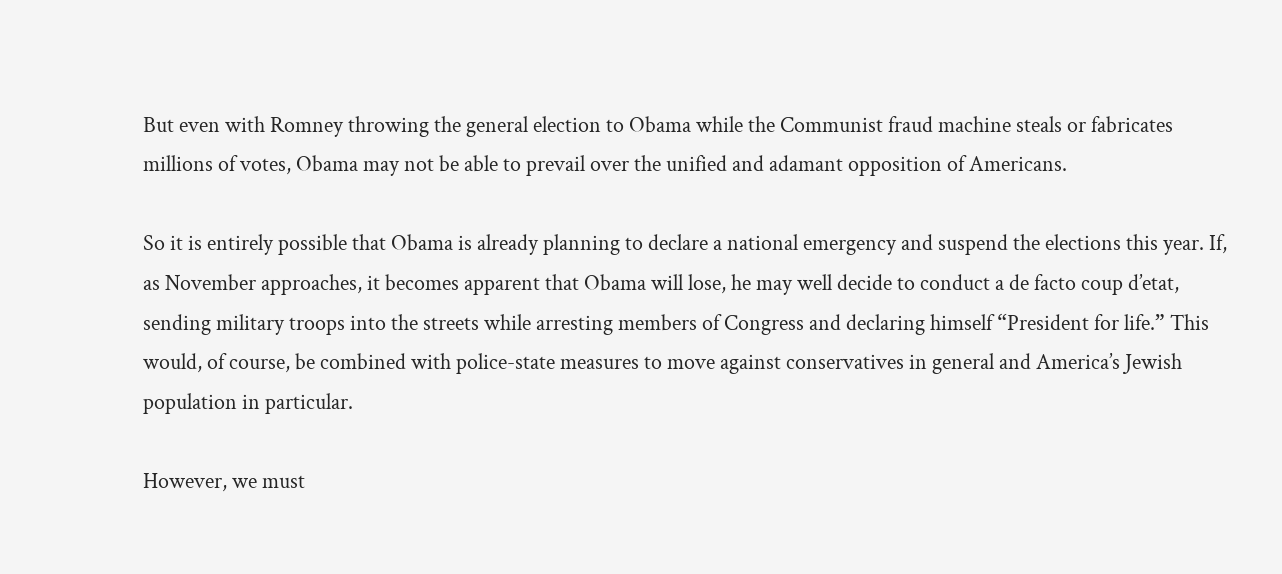But even with Romney throwing the general election to Obama while the Communist fraud machine steals or fabricates millions of votes, Obama may not be able to prevail over the unified and adamant opposition of Americans.

So it is entirely possible that Obama is already planning to declare a national emergency and suspend the elections this year. If, as November approaches, it becomes apparent that Obama will lose, he may well decide to conduct a de facto coup d’etat, sending military troops into the streets while arresting members of Congress and declaring himself “President for life.” This would, of course, be combined with police-state measures to move against conservatives in general and America’s Jewish population in particular.

However, we must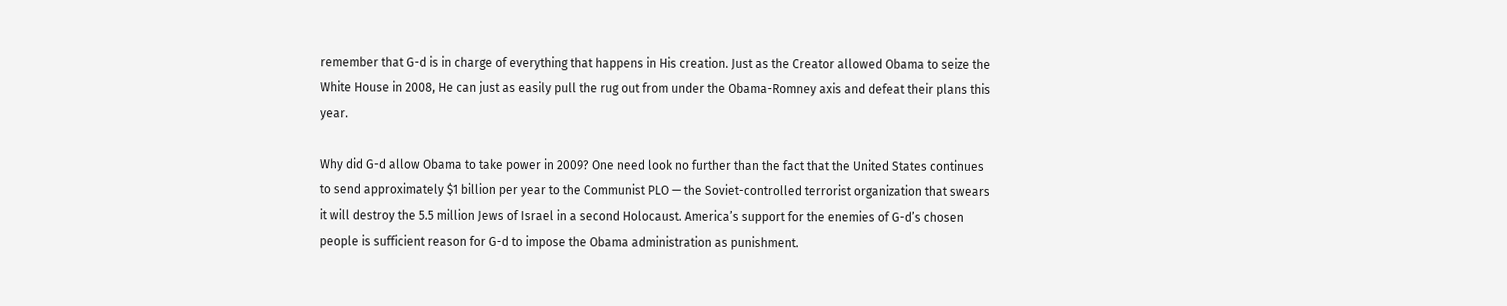remember that G-d is in charge of everything that happens in His creation. Just as the Creator allowed Obama to seize the White House in 2008, He can just as easily pull the rug out from under the Obama-Romney axis and defeat their plans this year.

Why did G-d allow Obama to take power in 2009? One need look no further than the fact that the United States continues to send approximately $1 billion per year to the Communist PLO — the Soviet-controlled terrorist organization that swears it will destroy the 5.5 million Jews of Israel in a second Holocaust. America’s support for the enemies of G-d’s chosen people is sufficient reason for G-d to impose the Obama administration as punishment.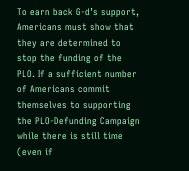To earn back G-d’s support, Americans must show that they are determined to stop the funding of the PLO. If a sufficient number of Americans commit themselves to supporting the PLO-Defunding Campaign while there is still time (even if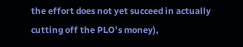the effort does not yet succeed in actually cutting off the PLO’s money),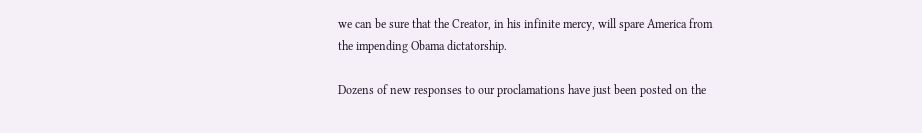we can be sure that the Creator, in his infinite mercy, will spare America from the impending Obama dictatorship.

Dozens of new responses to our proclamations have just been posted on the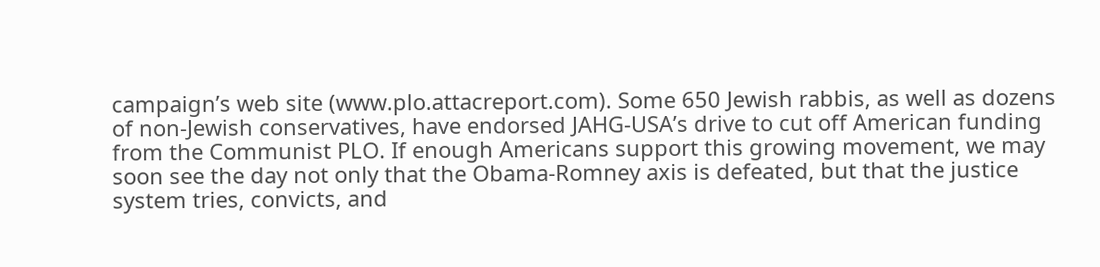campaign’s web site (www.plo.attacreport.com). Some 650 Jewish rabbis, as well as dozens of non-Jewish conservatives, have endorsed JAHG-USA’s drive to cut off American funding from the Communist PLO. If enough Americans support this growing movement, we may soon see the day not only that the Obama-Romney axis is defeated, but that the justice system tries, convicts, and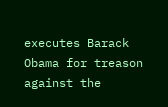executes Barack Obama for treason against the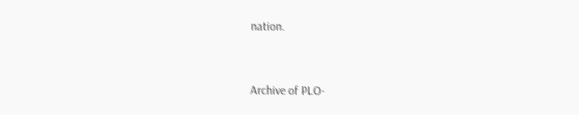nation.


Archive of PLO-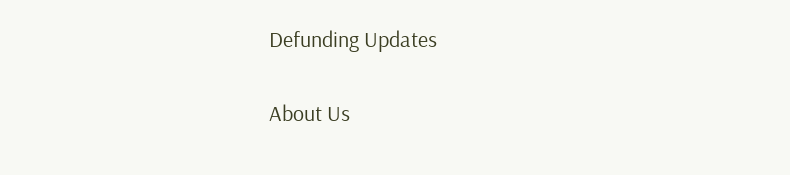Defunding Updates

About Us